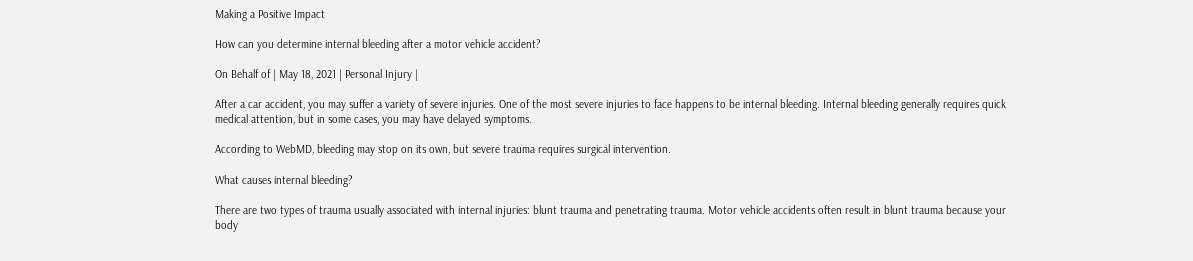Making a Positive Impact

How can you determine internal bleeding after a motor vehicle accident?

On Behalf of | May 18, 2021 | Personal Injury |

After a car accident, you may suffer a variety of severe injuries. One of the most severe injuries to face happens to be internal bleeding. Internal bleeding generally requires quick medical attention, but in some cases, you may have delayed symptoms.

According to WebMD, bleeding may stop on its own, but severe trauma requires surgical intervention.

What causes internal bleeding?

There are two types of trauma usually associated with internal injuries: blunt trauma and penetrating trauma. Motor vehicle accidents often result in blunt trauma because your body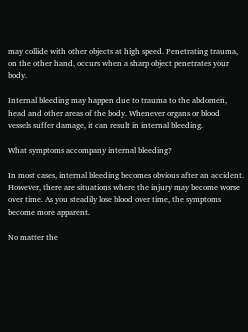may collide with other objects at high speed. Penetrating trauma, on the other hand, occurs when a sharp object penetrates your body.

Internal bleeding may happen due to trauma to the abdomen, head and other areas of the body. Whenever organs or blood vessels suffer damage, it can result in internal bleeding.

What symptoms accompany internal bleeding?

In most cases, internal bleeding becomes obvious after an accident. However, there are situations where the injury may become worse over time. As you steadily lose blood over time, the symptoms become more apparent.

No matter the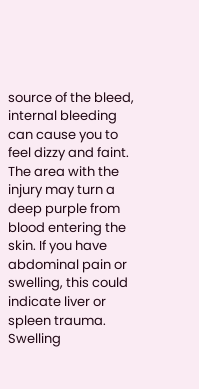source of the bleed, internal bleeding can cause you to feel dizzy and faint. The area with the injury may turn a deep purple from blood entering the skin. If you have abdominal pain or swelling, this could indicate liver or spleen trauma. Swelling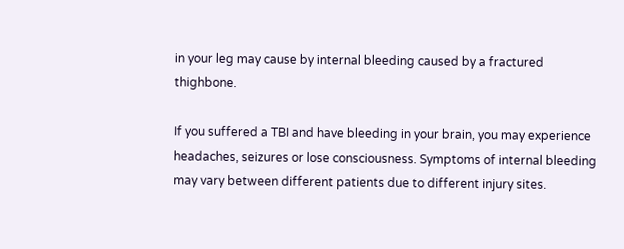in your leg may cause by internal bleeding caused by a fractured thighbone.

If you suffered a TBI and have bleeding in your brain, you may experience headaches, seizures or lose consciousness. Symptoms of internal bleeding may vary between different patients due to different injury sites.